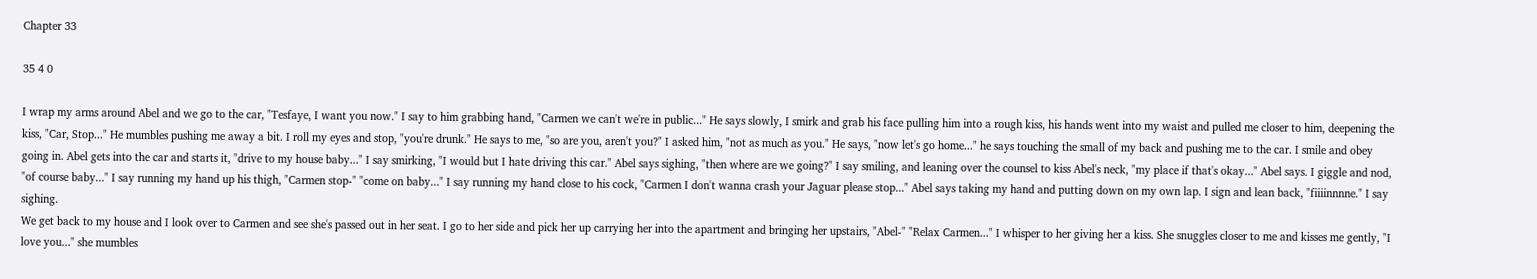Chapter 33

35 4 0

I wrap my arms around Abel and we go to the car, "Tesfaye, I want you now." I say to him grabbing hand, "Carmen we can't we're in public..." He says slowly, I smirk and grab his face pulling him into a rough kiss, his hands went into my waist and pulled me closer to him, deepening the kiss, "Car, Stop..." He mumbles pushing me away a bit. I roll my eyes and stop, "you're drunk." He says to me, "so are you, aren't you?" I asked him, "not as much as you." He says, "now let's go home..." he says touching the small of my back and pushing me to the car. I smile and obey going in. Abel gets into the car and starts it, "drive to my house baby..." I say smirking, "I would but I hate driving this car." Abel says sighing, "then where are we going?" I say smiling, and leaning over the counsel to kiss Abel's neck, "my place if that's okay..." Abel says. I giggle and nod, "of course baby..." I say running my hand up his thigh, "Carmen stop-" "come on baby..." I say running my hand close to his cock, "Carmen I don't wanna crash your Jaguar please stop..." Abel says taking my hand and putting down on my own lap. I sign and lean back, "fiiiinnnne." I say sighing.
We get back to my house and I look over to Carmen and see she's passed out in her seat. I go to her side and pick her up carrying her into the apartment and bringing her upstairs, "Abel-" "Relax Carmen..." I whisper to her giving her a kiss. She snuggles closer to me and kisses me gently, "I love you..." she mumbles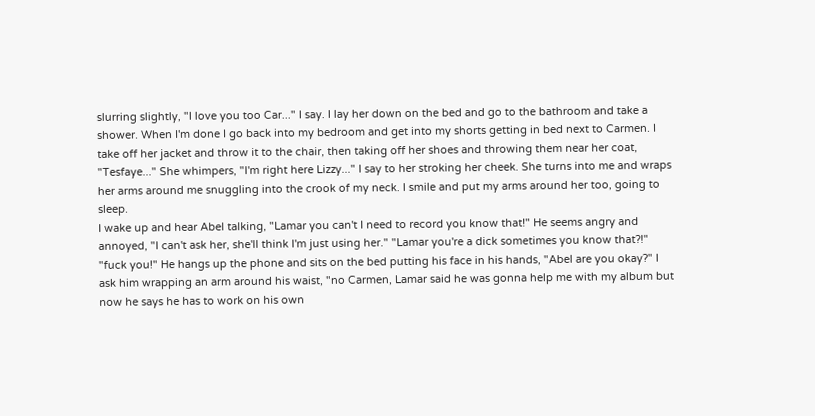slurring slightly, "I love you too Car..." I say. I lay her down on the bed and go to the bathroom and take a shower. When I'm done I go back into my bedroom and get into my shorts getting in bed next to Carmen. I take off her jacket and throw it to the chair, then taking off her shoes and throwing them near her coat, "Tesfaye..." She whimpers, "I'm right here Lizzy..." I say to her stroking her cheek. She turns into me and wraps her arms around me snuggling into the crook of my neck. I smile and put my arms around her too, going to sleep.
I wake up and hear Abel talking, "Lamar you can't I need to record you know that!" He seems angry and annoyed, "I can't ask her, she'll think I'm just using her." "Lamar you're a dick sometimes you know that?!" "fuck you!" He hangs up the phone and sits on the bed putting his face in his hands, "Abel are you okay?" I ask him wrapping an arm around his waist, "no Carmen, Lamar said he was gonna help me with my album but now he says he has to work on his own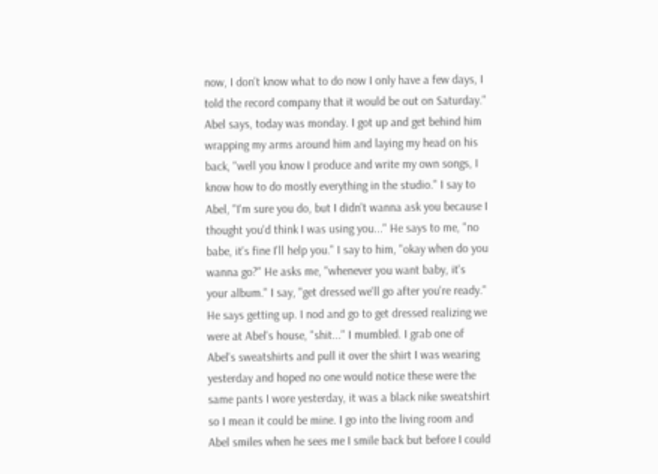now, I don't know what to do now I only have a few days, I told the record company that it would be out on Saturday." Abel says, today was monday. I got up and get behind him wrapping my arms around him and laying my head on his back, "well you know I produce and write my own songs, I know how to do mostly everything in the studio." I say to Abel, "I'm sure you do, but I didn't wanna ask you because I thought you'd think I was using you..." He says to me, "no babe, it's fine I'll help you." I say to him, "okay when do you wanna go?" He asks me, "whenever you want baby, it's your album." I say, "get dressed we'll go after you're ready." He says getting up. I nod and go to get dressed realizing we were at Abel's house, "shit..." I mumbled. I grab one of Abel's sweatshirts and pull it over the shirt I was wearing yesterday and hoped no one would notice these were the same pants I wore yesterday, it was a black nike sweatshirt so I mean it could be mine. I go into the living room and Abel smiles when he sees me I smile back but before I could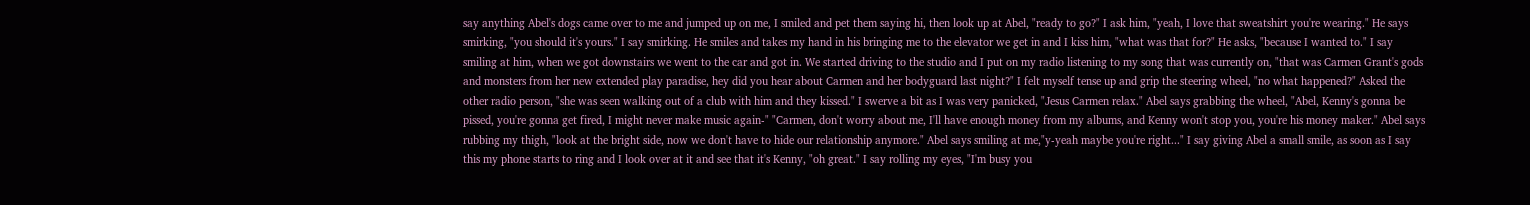say anything Abel's dogs came over to me and jumped up on me, I smiled and pet them saying hi, then look up at Abel, "ready to go?" I ask him, "yeah, I love that sweatshirt you're wearing." He says smirking, "you should it's yours." I say smirking. He smiles and takes my hand in his bringing me to the elevator we get in and I kiss him, "what was that for?" He asks, "because I wanted to." I say smiling at him, when we got downstairs we went to the car and got in. We started driving to the studio and I put on my radio listening to my song that was currently on, "that was Carmen Grant's gods and monsters from her new extended play paradise, hey did you hear about Carmen and her bodyguard last night?" I felt myself tense up and grip the steering wheel, "no what happened?" Asked the other radio person, "she was seen walking out of a club with him and they kissed." I swerve a bit as I was very panicked, "Jesus Carmen relax." Abel says grabbing the wheel, "Abel, Kenny's gonna be pissed, you're gonna get fired, I might never make music again-" "Carmen, don't worry about me, I'll have enough money from my albums, and Kenny won't stop you, you're his money maker." Abel says rubbing my thigh, "look at the bright side, now we don't have to hide our relationship anymore." Abel says smiling at me,"y-yeah maybe you're right..." I say giving Abel a small smile, as soon as I say this my phone starts to ring and I look over at it and see that it's Kenny, "oh great." I say rolling my eyes, "I'm busy you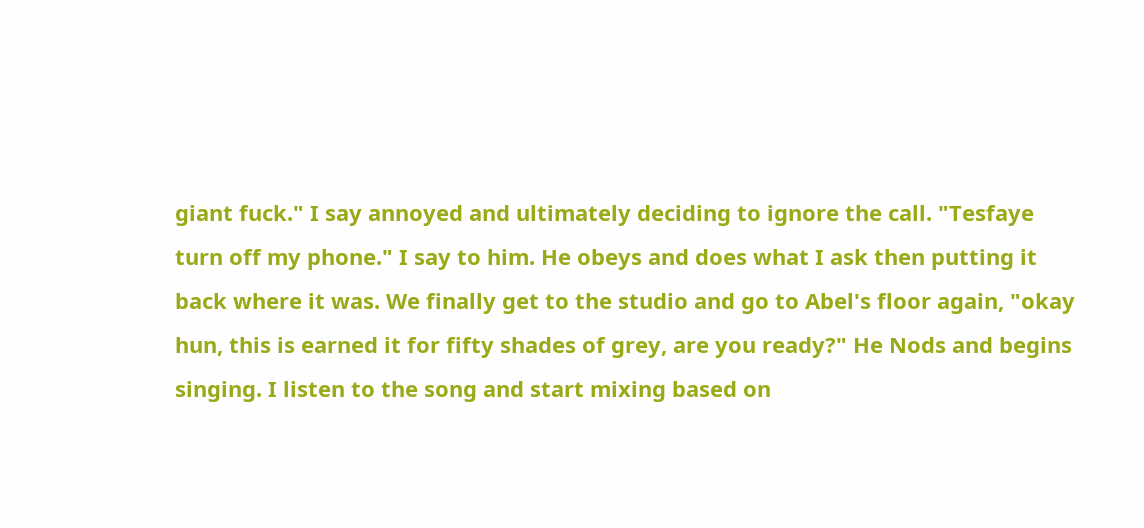giant fuck." I say annoyed and ultimately deciding to ignore the call. "Tesfaye turn off my phone." I say to him. He obeys and does what I ask then putting it back where it was. We finally get to the studio and go to Abel's floor again, "okay hun, this is earned it for fifty shades of grey, are you ready?" He Nods and begins singing. I listen to the song and start mixing based on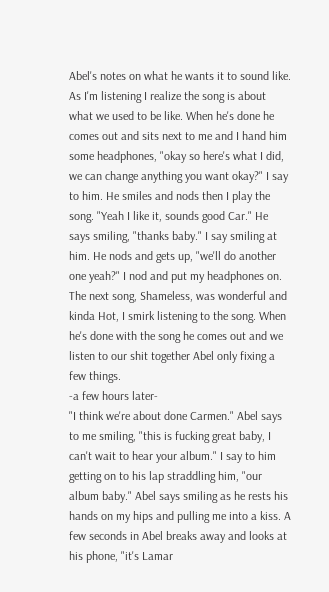Abel's notes on what he wants it to sound like. As I'm listening I realize the song is about what we used to be like. When he's done he comes out and sits next to me and I hand him some headphones, "okay so here's what I did, we can change anything you want okay?" I say to him. He smiles and nods then I play the song. "Yeah I like it, sounds good Car." He says smiling, "thanks baby." I say smiling at him. He nods and gets up, "we'll do another one yeah?" I nod and put my headphones on. The next song, Shameless, was wonderful and kinda Hot, I smirk listening to the song. When he's done with the song he comes out and we listen to our shit together Abel only fixing a few things.
-a few hours later-
"I think we're about done Carmen." Abel says to me smiling, "this is fucking great baby, I can't wait to hear your album." I say to him getting on to his lap straddling him, "our album baby." Abel says smiling as he rests his hands on my hips and pulling me into a kiss. A few seconds in Abel breaks away and looks at his phone, "it's Lamar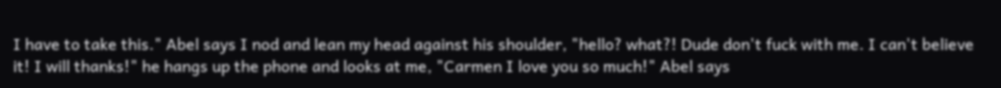I have to take this." Abel says I nod and lean my head against his shoulder, "hello? what?! Dude don't fuck with me. I can't believe it! I will thanks!" he hangs up the phone and looks at me, "Carmen I love you so much!" Abel says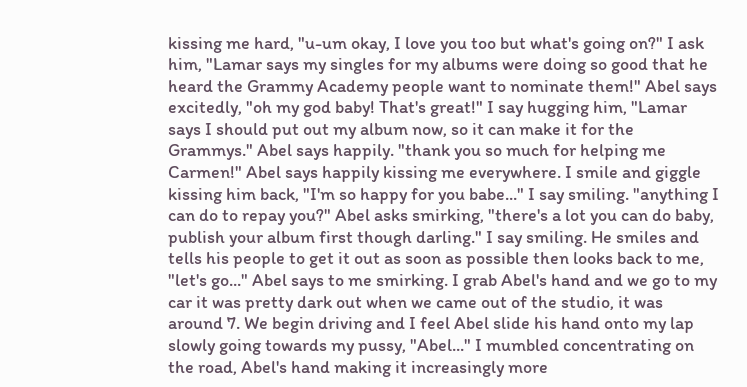kissing me hard, "u-um okay, I love you too but what's going on?" I ask him, "Lamar says my singles for my albums were doing so good that he heard the Grammy Academy people want to nominate them!" Abel says excitedly, "oh my god baby! That's great!" I say hugging him, "Lamar says I should put out my album now, so it can make it for the Grammys." Abel says happily. "thank you so much for helping me Carmen!" Abel says happily kissing me everywhere. I smile and giggle kissing him back, "I'm so happy for you babe..." I say smiling. "anything I can do to repay you?" Abel asks smirking, "there's a lot you can do baby, publish your album first though darling." I say smiling. He smiles and tells his people to get it out as soon as possible then looks back to me, "let's go..." Abel says to me smirking. I grab Abel's hand and we go to my car it was pretty dark out when we came out of the studio, it was around 7. We begin driving and I feel Abel slide his hand onto my lap slowly going towards my pussy, "Abel..." I mumbled concentrating on the road, Abel's hand making it increasingly more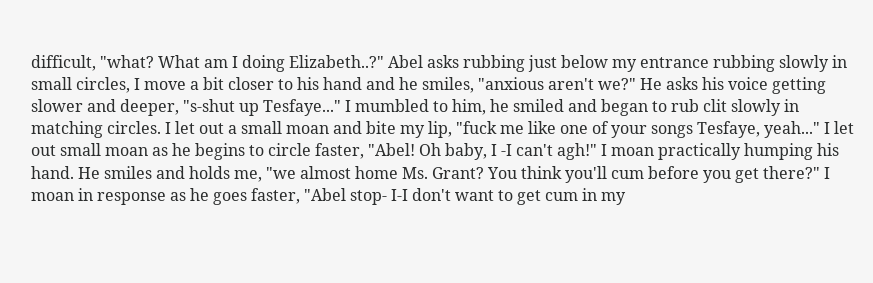difficult, "what? What am I doing Elizabeth..?" Abel asks rubbing just below my entrance rubbing slowly in small circles, I move a bit closer to his hand and he smiles, "anxious aren't we?" He asks his voice getting slower and deeper, "s-shut up Tesfaye..." I mumbled to him, he smiled and began to rub clit slowly in matching circles. I let out a small moan and bite my lip, "fuck me like one of your songs Tesfaye, yeah..." I let out small moan as he begins to circle faster, "Abel! Oh baby, I -I can't agh!" I moan practically humping his hand. He smiles and holds me, "we almost home Ms. Grant? You think you'll cum before you get there?" I moan in response as he goes faster, "Abel stop- I-I don't want to get cum in my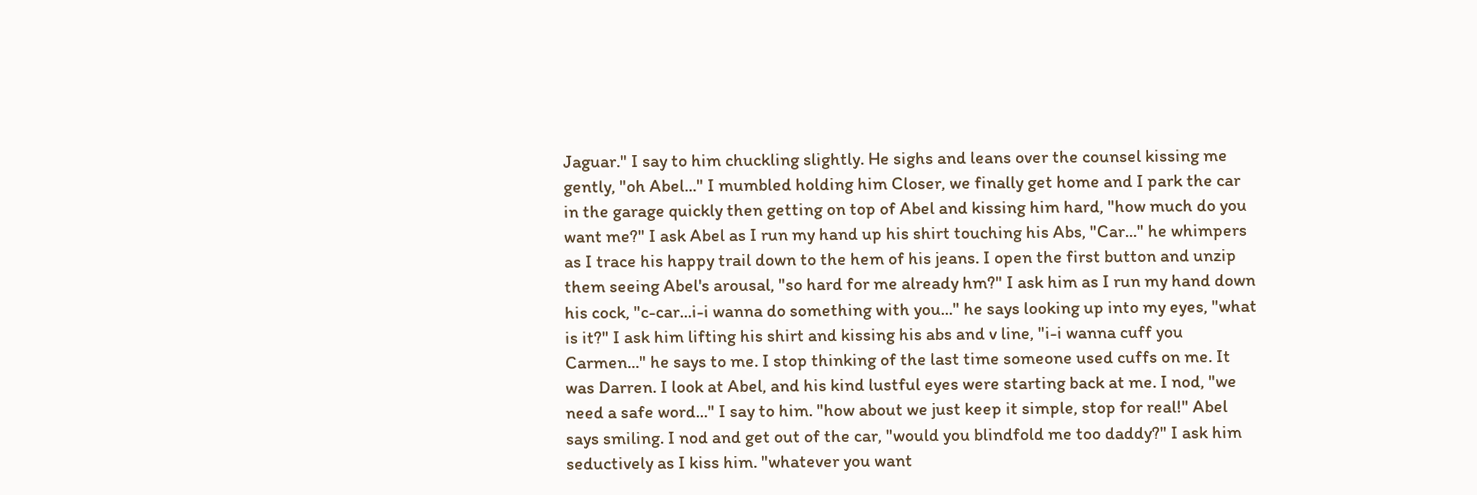Jaguar." I say to him chuckling slightly. He sighs and leans over the counsel kissing me gently, "oh Abel..." I mumbled holding him Closer, we finally get home and I park the car in the garage quickly then getting on top of Abel and kissing him hard, "how much do you want me?" I ask Abel as I run my hand up his shirt touching his Abs, "Car..." he whimpers as I trace his happy trail down to the hem of his jeans. I open the first button and unzip them seeing Abel's arousal, "so hard for me already hm?" I ask him as I run my hand down his cock, "c-car...i-i wanna do something with you..." he says looking up into my eyes, "what is it?" I ask him lifting his shirt and kissing his abs and v line, "i-i wanna cuff you Carmen..." he says to me. I stop thinking of the last time someone used cuffs on me. It was Darren. I look at Abel, and his kind lustful eyes were starting back at me. I nod, "we need a safe word..." I say to him. "how about we just keep it simple, stop for real!" Abel says smiling. I nod and get out of the car, "would you blindfold me too daddy?" I ask him seductively as I kiss him. "whatever you want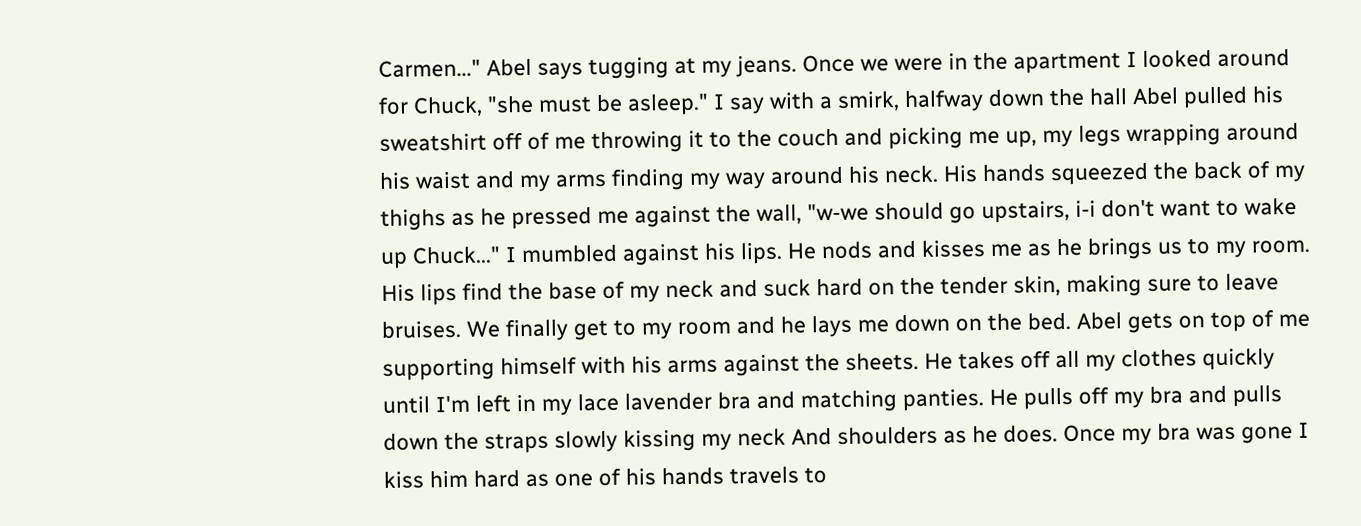Carmen..." Abel says tugging at my jeans. Once we were in the apartment I looked around for Chuck, "she must be asleep." I say with a smirk, halfway down the hall Abel pulled his sweatshirt off of me throwing it to the couch and picking me up, my legs wrapping around his waist and my arms finding my way around his neck. His hands squeezed the back of my thighs as he pressed me against the wall, "w-we should go upstairs, i-i don't want to wake up Chuck..." I mumbled against his lips. He nods and kisses me as he brings us to my room. His lips find the base of my neck and suck hard on the tender skin, making sure to leave bruises. We finally get to my room and he lays me down on the bed. Abel gets on top of me supporting himself with his arms against the sheets. He takes off all my clothes quickly until I'm left in my lace lavender bra and matching panties. He pulls off my bra and pulls down the straps slowly kissing my neck And shoulders as he does. Once my bra was gone I kiss him hard as one of his hands travels to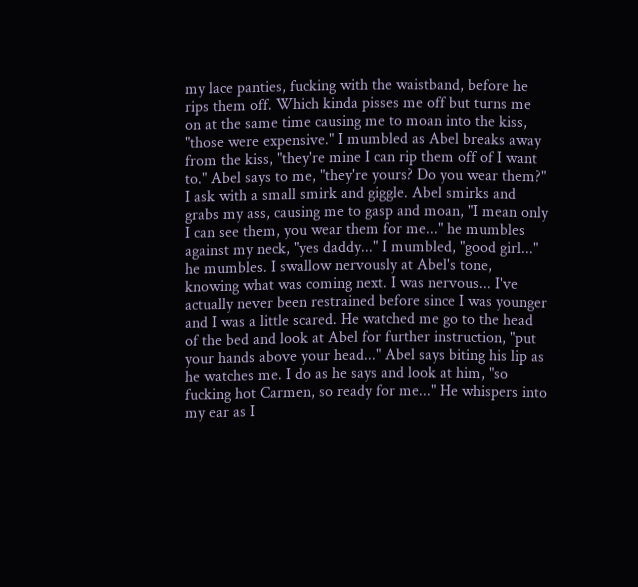my lace panties, fucking with the waistband, before he rips them off. Which kinda pisses me off but turns me on at the same time causing me to moan into the kiss, "those were expensive." I mumbled as Abel breaks away from the kiss, "they're mine I can rip them off of I want to." Abel says to me, "they're yours? Do you wear them?" I ask with a small smirk and giggle. Abel smirks and grabs my ass, causing me to gasp and moan, "I mean only I can see them, you wear them for me..." he mumbles against my neck, "yes daddy..." I mumbled, "good girl..." he mumbles. I swallow nervously at Abel's tone, knowing what was coming next. I was nervous... I've actually never been restrained before since I was younger and I was a little scared. He watched me go to the head of the bed and look at Abel for further instruction, "put your hands above your head..." Abel says biting his lip as he watches me. I do as he says and look at him, "so fucking hot Carmen, so ready for me..." He whispers into my ear as I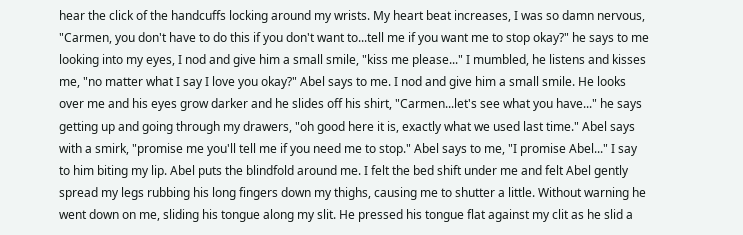hear the click of the handcuffs locking around my wrists. My heart beat increases, I was so damn nervous, "Carmen, you don't have to do this if you don't want to...tell me if you want me to stop okay?" he says to me looking into my eyes, I nod and give him a small smile, "kiss me please..." I mumbled, he listens and kisses me, "no matter what I say I love you okay?" Abel says to me. I nod and give him a small smile. He looks over me and his eyes grow darker and he slides off his shirt, "Carmen...let's see what you have..." he says getting up and going through my drawers, "oh good here it is, exactly what we used last time." Abel says with a smirk, "promise me you'll tell me if you need me to stop." Abel says to me, "I promise Abel..." I say to him biting my lip. Abel puts the blindfold around me. I felt the bed shift under me and felt Abel gently spread my legs rubbing his long fingers down my thighs, causing me to shutter a little. Without warning he went down on me, sliding his tongue along my slit. He pressed his tongue flat against my clit as he slid a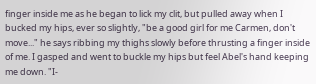finger inside me as he began to lick my clit, but pulled away when I bucked my hips, ever so slightly, "be a good girl for me Carmen, don't move..." he says ribbing my thighs slowly before thrusting a finger inside of me. I gasped and went to buckle my hips but feel Abel's hand keeping me down. "I-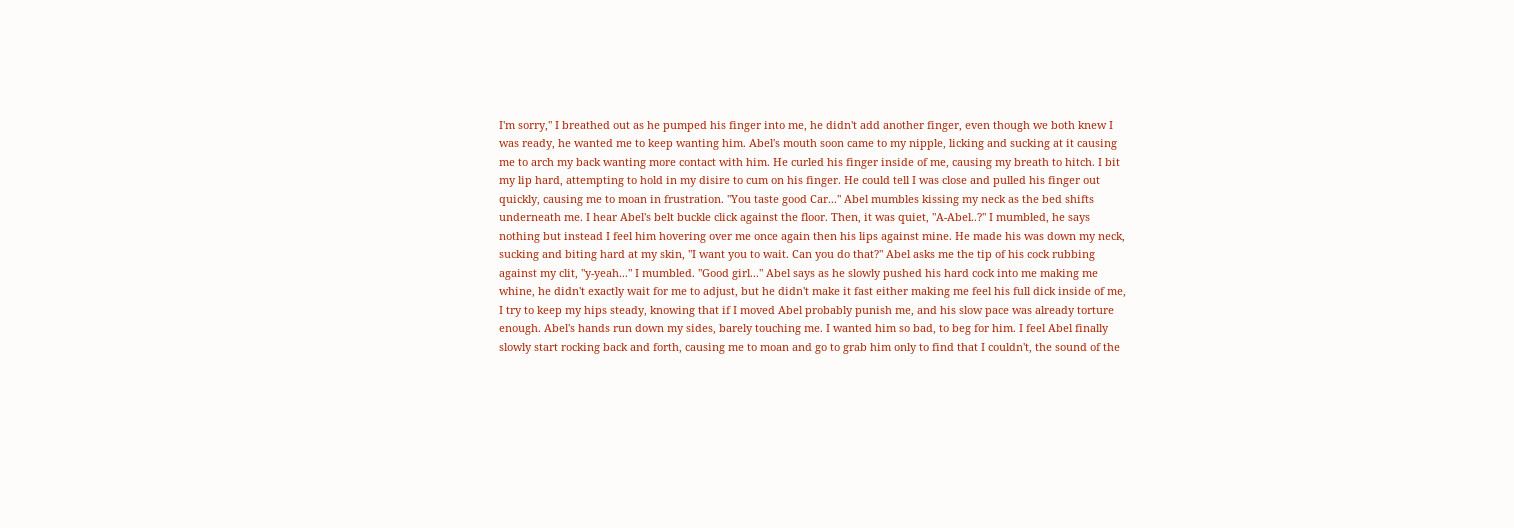I'm sorry," I breathed out as he pumped his finger into me, he didn't add another finger, even though we both knew I was ready, he wanted me to keep wanting him. Abel's mouth soon came to my nipple, licking and sucking at it causing me to arch my back wanting more contact with him. He curled his finger inside of me, causing my breath to hitch. I bit my lip hard, attempting to hold in my disire to cum on his finger. He could tell I was close and pulled his finger out quickly, causing me to moan in frustration. "You taste good Car..." Abel mumbles kissing my neck as the bed shifts underneath me. I hear Abel's belt buckle click against the floor. Then, it was quiet, "A-Abel..?" I mumbled, he says nothing but instead I feel him hovering over me once again then his lips against mine. He made his was down my neck, sucking and biting hard at my skin, "I want you to wait. Can you do that?" Abel asks me the tip of his cock rubbing against my clit, "y-yeah..." I mumbled. "Good girl..." Abel says as he slowly pushed his hard cock into me making me whine, he didn't exactly wait for me to adjust, but he didn't make it fast either making me feel his full dick inside of me, I try to keep my hips steady, knowing that if I moved Abel probably punish me, and his slow pace was already torture enough. Abel's hands run down my sides, barely touching me. I wanted him so bad, to beg for him. I feel Abel finally slowly start rocking back and forth, causing me to moan and go to grab him only to find that I couldn't, the sound of the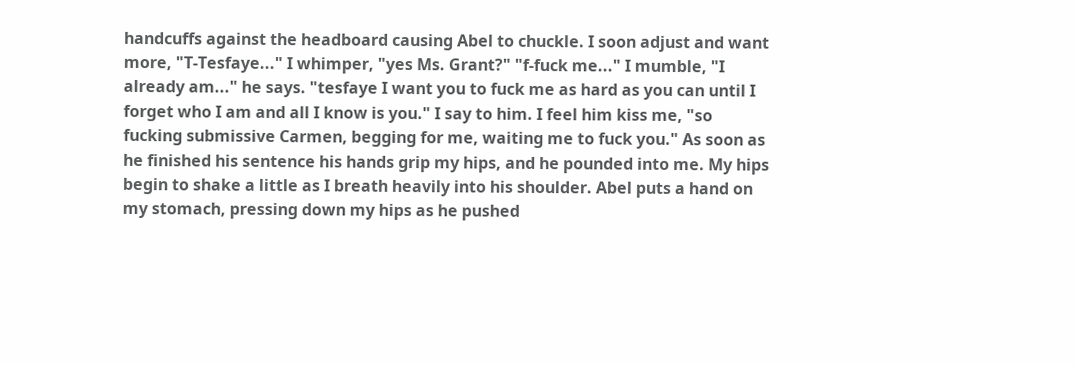handcuffs against the headboard causing Abel to chuckle. I soon adjust and want more, "T-Tesfaye..." I whimper, "yes Ms. Grant?" "f-fuck me..." I mumble, "I already am..." he says. "tesfaye I want you to fuck me as hard as you can until I forget who I am and all I know is you." I say to him. I feel him kiss me, "so fucking submissive Carmen, begging for me, waiting me to fuck you." As soon as he finished his sentence his hands grip my hips, and he pounded into me. My hips begin to shake a little as I breath heavily into his shoulder. Abel puts a hand on my stomach, pressing down my hips as he pushed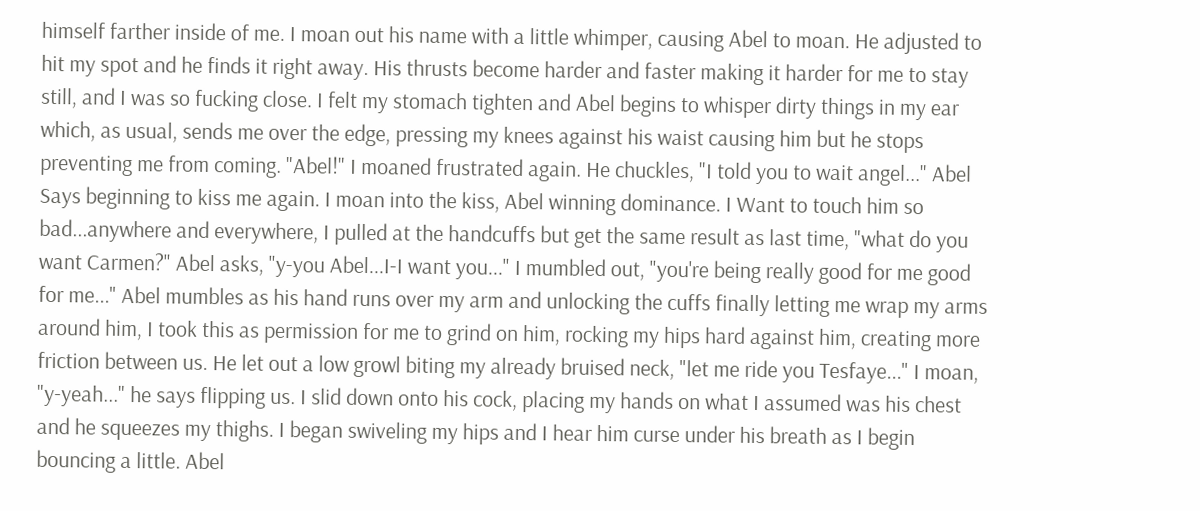himself farther inside of me. I moan out his name with a little whimper, causing Abel to moan. He adjusted to hit my spot and he finds it right away. His thrusts become harder and faster making it harder for me to stay still, and I was so fucking close. I felt my stomach tighten and Abel begins to whisper dirty things in my ear which, as usual, sends me over the edge, pressing my knees against his waist causing him but he stops preventing me from coming. "Abel!" I moaned frustrated again. He chuckles, "I told you to wait angel..." Abel Says beginning to kiss me again. I moan into the kiss, Abel winning dominance. I Want to touch him so bad...anywhere and everywhere, I pulled at the handcuffs but get the same result as last time, "what do you want Carmen?" Abel asks, "y-you Abel...I-I want you..." I mumbled out, "you're being really good for me good for me..." Abel mumbles as his hand runs over my arm and unlocking the cuffs finally letting me wrap my arms around him, I took this as permission for me to grind on him, rocking my hips hard against him, creating more friction between us. He let out a low growl biting my already bruised neck, "let me ride you Tesfaye..." I moan, "y-yeah..." he says flipping us. I slid down onto his cock, placing my hands on what I assumed was his chest and he squeezes my thighs. I began swiveling my hips and I hear him curse under his breath as I begin bouncing a little. Abel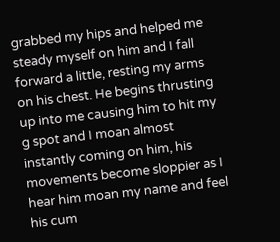grabbed my hips and helped me steady myself on him and I fall forward a little, resting my arms on his chest. He begins thrusting up into me causing him to hit my g spot and I moan almost instantly coming on him, his movements become sloppier as I hear him moan my name and feel his cum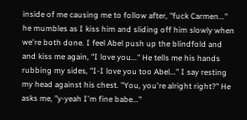inside of me causing me to follow after, "fuck Carmen..." he mumbles as I kiss him and sliding off him slowly when we're both done. I feel Abel push up the blindfold and and kiss me again, "I love you..." He tells me his hands rubbing my sides, "I-I love you too Abel..." I say resting my head against his chest. "You, you're alright right?" He asks me, "y-yeah I'm fine babe..."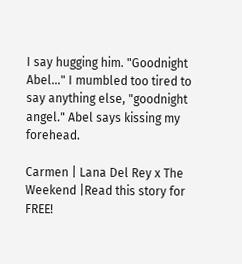I say hugging him. "Goodnight Abel..." I mumbled too tired to say anything else, "goodnight angel." Abel says kissing my forehead.

Carmen | Lana Del Rey x The Weekend |Read this story for FREE!